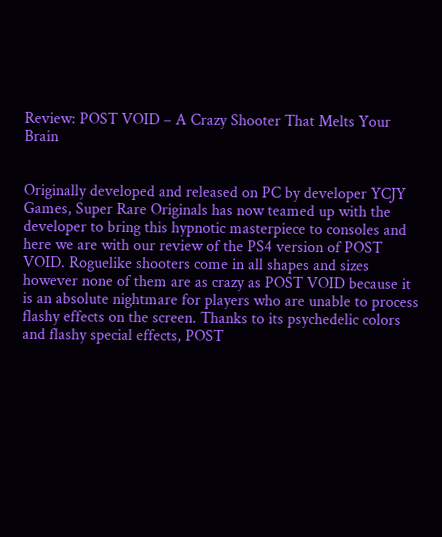Review: POST VOID – A Crazy Shooter That Melts Your Brain


Originally developed and released on PC by developer YCJY Games, Super Rare Originals has now teamed up with the developer to bring this hypnotic masterpiece to consoles and here we are with our review of the PS4 version of POST VOID. Roguelike shooters come in all shapes and sizes however none of them are as crazy as POST VOID because it is an absolute nightmare for players who are unable to process flashy effects on the screen. Thanks to its psychedelic colors and flashy special effects, POST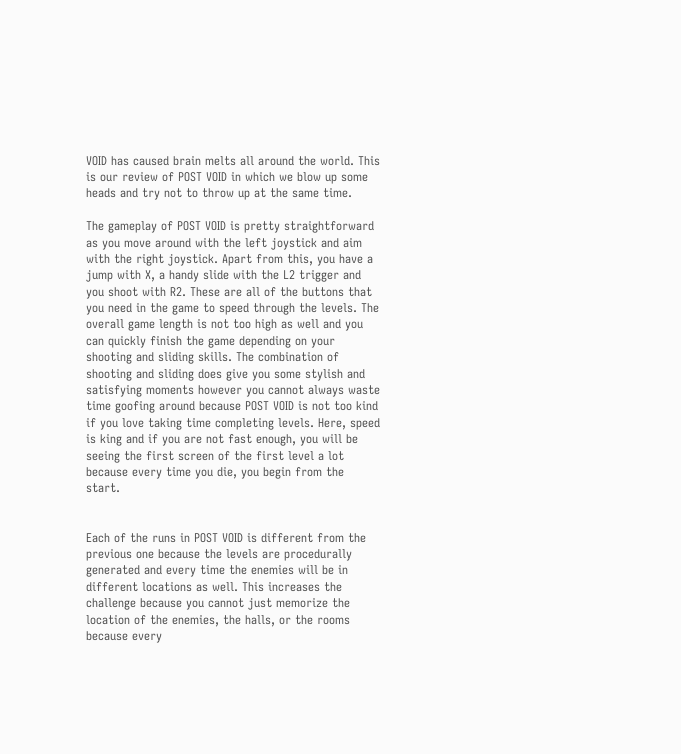VOID has caused brain melts all around the world. This is our review of POST VOID in which we blow up some heads and try not to throw up at the same time.

The gameplay of POST VOID is pretty straightforward as you move around with the left joystick and aim with the right joystick. Apart from this, you have a jump with X, a handy slide with the L2 trigger and you shoot with R2. These are all of the buttons that you need in the game to speed through the levels. The overall game length is not too high as well and you can quickly finish the game depending on your shooting and sliding skills. The combination of shooting and sliding does give you some stylish and satisfying moments however you cannot always waste time goofing around because POST VOID is not too kind if you love taking time completing levels. Here, speed is king and if you are not fast enough, you will be seeing the first screen of the first level a lot because every time you die, you begin from the start.


Each of the runs in POST VOID is different from the previous one because the levels are procedurally generated and every time the enemies will be in different locations as well. This increases the challenge because you cannot just memorize the location of the enemies, the halls, or the rooms because every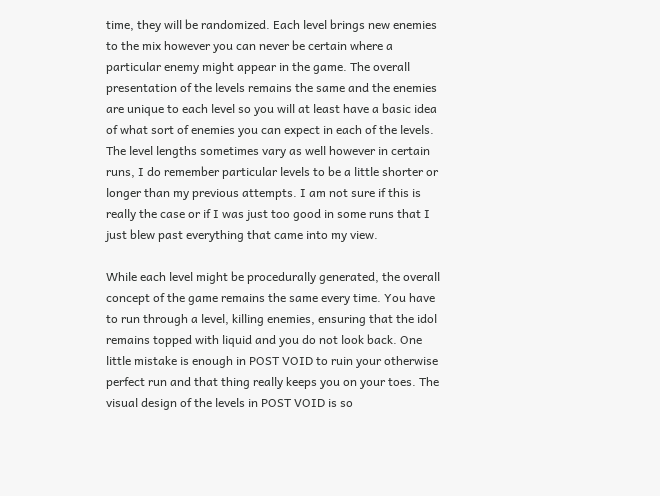time, they will be randomized. Each level brings new enemies to the mix however you can never be certain where a particular enemy might appear in the game. The overall presentation of the levels remains the same and the enemies are unique to each level so you will at least have a basic idea of what sort of enemies you can expect in each of the levels. The level lengths sometimes vary as well however in certain runs, I do remember particular levels to be a little shorter or longer than my previous attempts. I am not sure if this is really the case or if I was just too good in some runs that I just blew past everything that came into my view.

While each level might be procedurally generated, the overall concept of the game remains the same every time. You have to run through a level, killing enemies, ensuring that the idol remains topped with liquid and you do not look back. One little mistake is enough in POST VOID to ruin your otherwise perfect run and that thing really keeps you on your toes. The visual design of the levels in POST VOID is so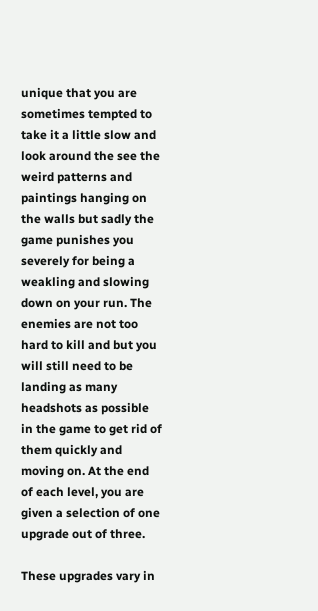unique that you are sometimes tempted to take it a little slow and look around the see the weird patterns and paintings hanging on the walls but sadly the game punishes you severely for being a weakling and slowing down on your run. The enemies are not too hard to kill and but you will still need to be landing as many headshots as possible in the game to get rid of them quickly and moving on. At the end of each level, you are given a selection of one upgrade out of three.

These upgrades vary in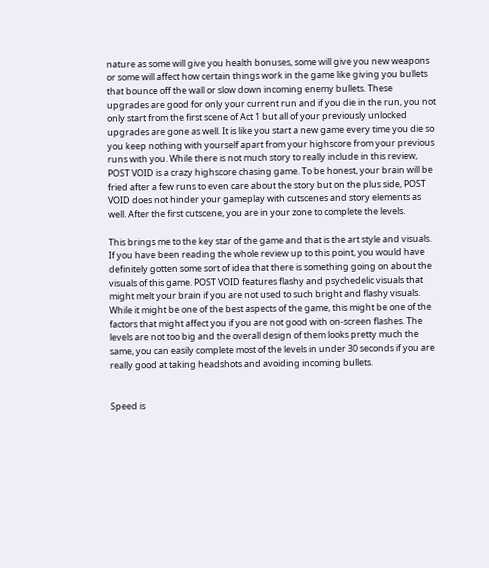nature as some will give you health bonuses, some will give you new weapons or some will affect how certain things work in the game like giving you bullets that bounce off the wall or slow down incoming enemy bullets. These upgrades are good for only your current run and if you die in the run, you not only start from the first scene of Act 1 but all of your previously unlocked upgrades are gone as well. It is like you start a new game every time you die so you keep nothing with yourself apart from your highscore from your previous runs with you. While there is not much story to really include in this review, POST VOID is a crazy highscore chasing game. To be honest, your brain will be fried after a few runs to even care about the story but on the plus side, POST VOID does not hinder your gameplay with cutscenes and story elements as well. After the first cutscene, you are in your zone to complete the levels.

This brings me to the key star of the game and that is the art style and visuals. If you have been reading the whole review up to this point, you would have definitely gotten some sort of idea that there is something going on about the visuals of this game. POST VOID features flashy and psychedelic visuals that might melt your brain if you are not used to such bright and flashy visuals. While it might be one of the best aspects of the game, this might be one of the factors that might affect you if you are not good with on-screen flashes. The levels are not too big and the overall design of them looks pretty much the same, you can easily complete most of the levels in under 30 seconds if you are really good at taking headshots and avoiding incoming bullets.


Speed is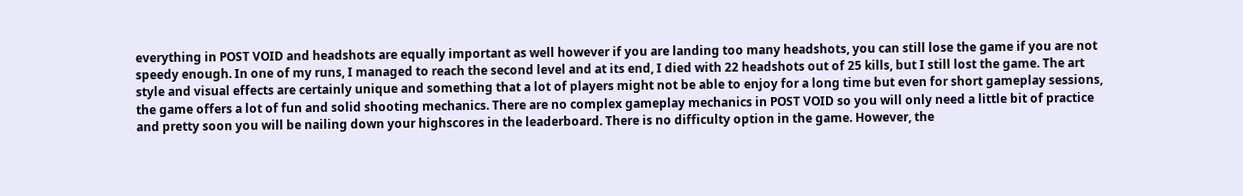everything in POST VOID and headshots are equally important as well however if you are landing too many headshots, you can still lose the game if you are not speedy enough. In one of my runs, I managed to reach the second level and at its end, I died with 22 headshots out of 25 kills, but I still lost the game. The art style and visual effects are certainly unique and something that a lot of players might not be able to enjoy for a long time but even for short gameplay sessions, the game offers a lot of fun and solid shooting mechanics. There are no complex gameplay mechanics in POST VOID so you will only need a little bit of practice and pretty soon you will be nailing down your highscores in the leaderboard. There is no difficulty option in the game. However, the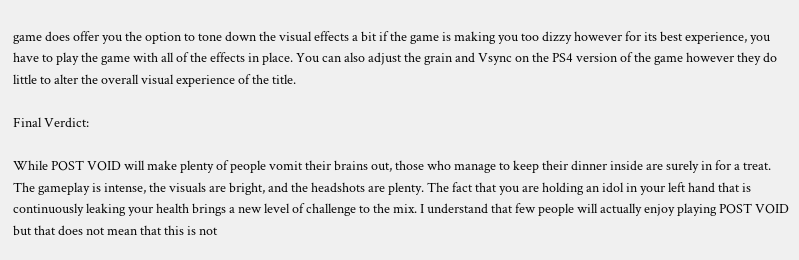game does offer you the option to tone down the visual effects a bit if the game is making you too dizzy however for its best experience, you have to play the game with all of the effects in place. You can also adjust the grain and Vsync on the PS4 version of the game however they do little to alter the overall visual experience of the title.

Final Verdict:

While POST VOID will make plenty of people vomit their brains out, those who manage to keep their dinner inside are surely in for a treat. The gameplay is intense, the visuals are bright, and the headshots are plenty. The fact that you are holding an idol in your left hand that is continuously leaking your health brings a new level of challenge to the mix. I understand that few people will actually enjoy playing POST VOID but that does not mean that this is not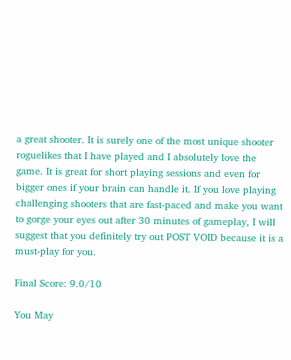a great shooter. It is surely one of the most unique shooter roguelikes that I have played and I absolutely love the game. It is great for short playing sessions and even for bigger ones if your brain can handle it. If you love playing challenging shooters that are fast-paced and make you want to gorge your eyes out after 30 minutes of gameplay, I will suggest that you definitely try out POST VOID because it is a must-play for you.

Final Score: 9.0/10

You May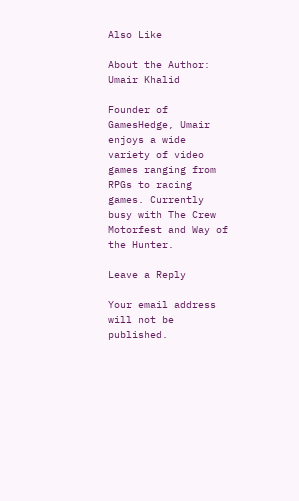Also Like

About the Author: Umair Khalid

Founder of GamesHedge, Umair enjoys a wide variety of video games ranging from RPGs to racing games. Currently busy with The Crew Motorfest and Way of the Hunter.

Leave a Reply

Your email address will not be published.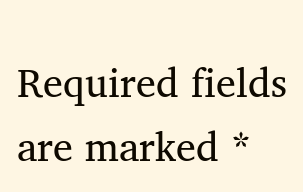Required fields are marked *